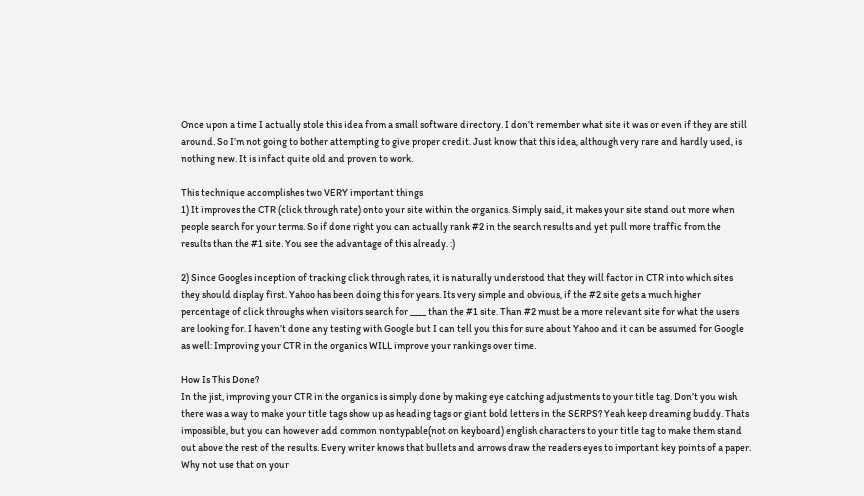Once upon a time I actually stole this idea from a small software directory. I don’t remember what site it was or even if they are still around. So I’m not going to bother attempting to give proper credit. Just know that this idea, although very rare and hardly used, is nothing new. It is infact quite old and proven to work.

This technique accomplishes two VERY important things
1) It improves the CTR (click through rate) onto your site within the organics. Simply said, it makes your site stand out more when people search for your terms. So if done right you can actually rank #2 in the search results and yet pull more traffic from the results than the #1 site. You see the advantage of this already. :)

2) Since Googles inception of tracking click through rates, it is naturally understood that they will factor in CTR into which sites they should display first. Yahoo has been doing this for years. Its very simple and obvious, if the #2 site gets a much higher percentage of click throughs when visitors search for ____ than the #1 site. Than #2 must be a more relevant site for what the users are looking for. I haven’t done any testing with Google but I can tell you this for sure about Yahoo and it can be assumed for Google as well: Improving your CTR in the organics WILL improve your rankings over time.

How Is This Done?
In the jist, improving your CTR in the organics is simply done by making eye catching adjustments to your title tag. Don’t you wish there was a way to make your title tags show up as heading tags or giant bold letters in the SERPS? Yeah keep dreaming buddy. Thats impossible, but you can however add common nontypable(not on keyboard) english characters to your title tag to make them stand out above the rest of the results. Every writer knows that bullets and arrows draw the readers eyes to important key points of a paper. Why not use that on your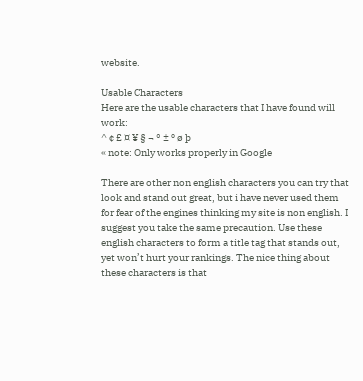website.

Usable Characters
Here are the usable characters that I have found will work:
^ ¢ £ ¤ ¥ § ¬ ° ± º ø þ
« note: Only works properly in Google

There are other non english characters you can try that look and stand out great, but i have never used them for fear of the engines thinking my site is non english. I suggest you take the same precaution. Use these english characters to form a title tag that stands out, yet won’t hurt your rankings. The nice thing about these characters is that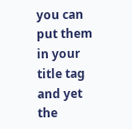you can put them in your title tag and yet the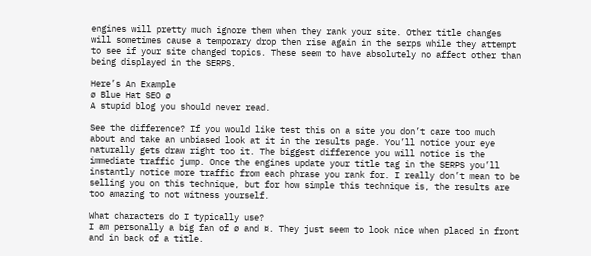engines will pretty much ignore them when they rank your site. Other title changes will sometimes cause a temporary drop then rise again in the serps while they attempt to see if your site changed topics. These seem to have absolutely no affect other than being displayed in the SERPS.

Here’s An Example
ø Blue Hat SEO ø
A stupid blog you should never read.

See the difference? If you would like test this on a site you don’t care too much about and take an unbiased look at it in the results page. You’ll notice your eye naturally gets draw right too it. The biggest difference you will notice is the immediate traffic jump. Once the engines update your title tag in the SERPS you’ll instantly notice more traffic from each phrase you rank for. I really don’t mean to be selling you on this technique, but for how simple this technique is, the results are too amazing to not witness yourself.

What characters do I typically use?
I am personally a big fan of ø and ¤. They just seem to look nice when placed in front and in back of a title.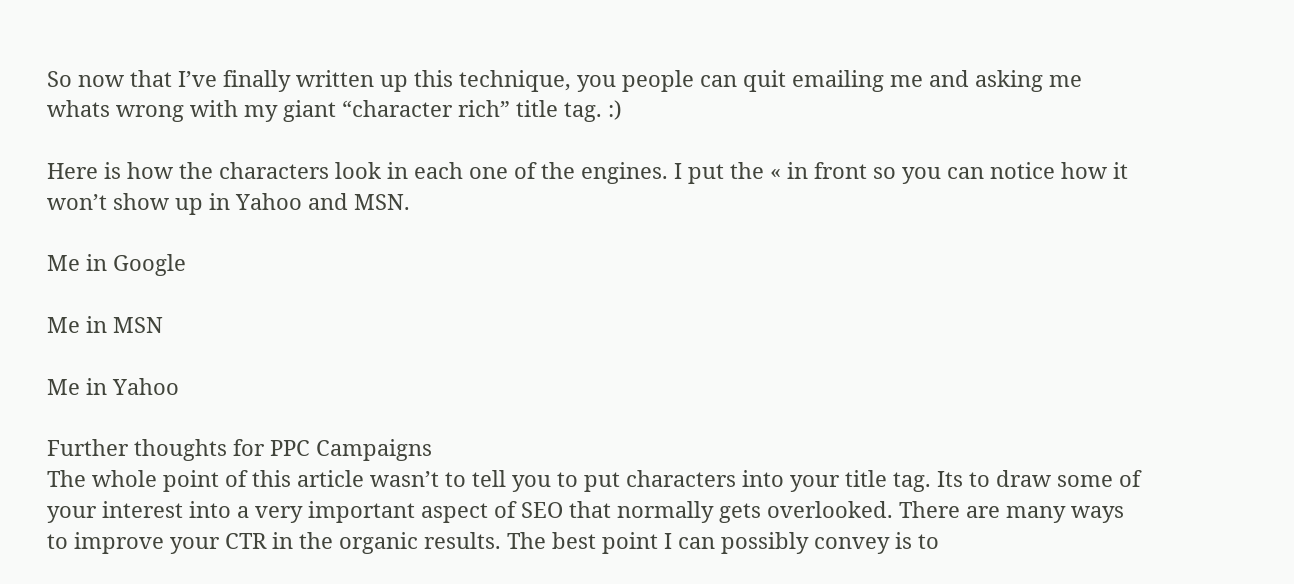So now that I’ve finally written up this technique, you people can quit emailing me and asking me whats wrong with my giant “character rich” title tag. :)

Here is how the characters look in each one of the engines. I put the « in front so you can notice how it won’t show up in Yahoo and MSN.

Me in Google

Me in MSN

Me in Yahoo

Further thoughts for PPC Campaigns
The whole point of this article wasn’t to tell you to put characters into your title tag. Its to draw some of your interest into a very important aspect of SEO that normally gets overlooked. There are many ways to improve your CTR in the organic results. The best point I can possibly convey is to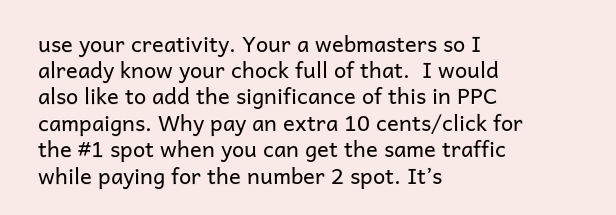use your creativity. Your a webmasters so I already know your chock full of that.  I would also like to add the significance of this in PPC campaigns. Why pay an extra 10 cents/click for the #1 spot when you can get the same traffic while paying for the number 2 spot. It’s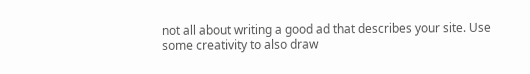not all about writing a good ad that describes your site. Use some creativity to also draw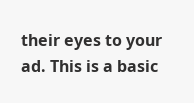their eyes to your ad. This is a basic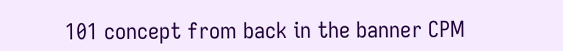101 concept from back in the banner CPM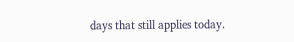days that still applies today.